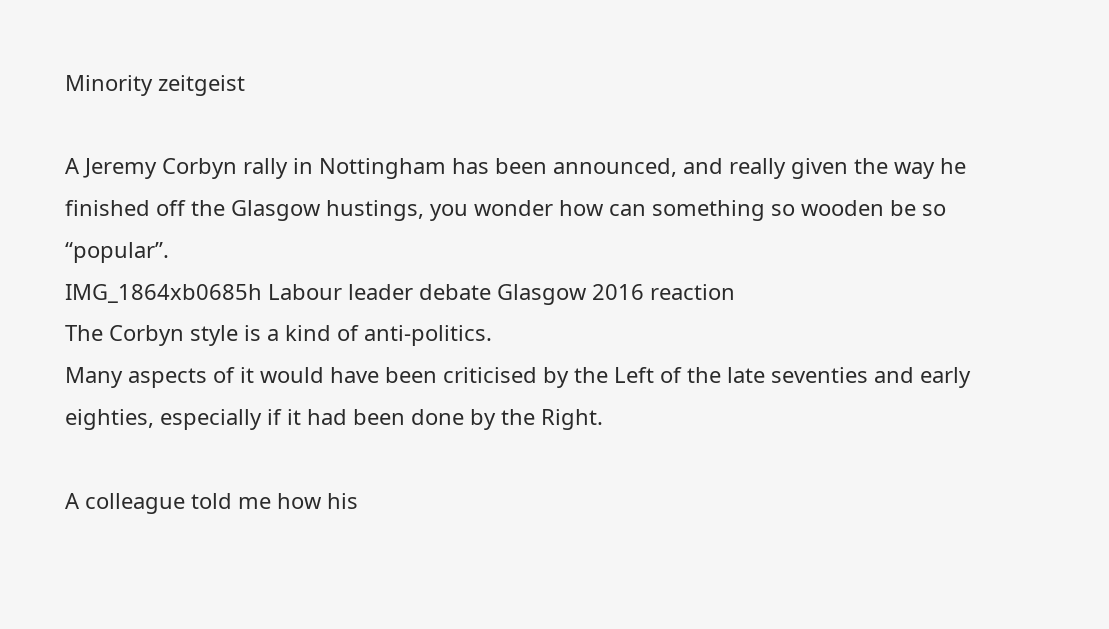Minority zeitgeist

A Jeremy Corbyn rally in Nottingham has been announced, and really given the way he finished off the Glasgow hustings, you wonder how can something so wooden be so “popular”.
IMG_1864xb0685h Labour leader debate Glasgow 2016 reaction
The Corbyn style is a kind of anti-politics.
Many aspects of it would have been criticised by the Left of the late seventies and early eighties, especially if it had been done by the Right.

A colleague told me how his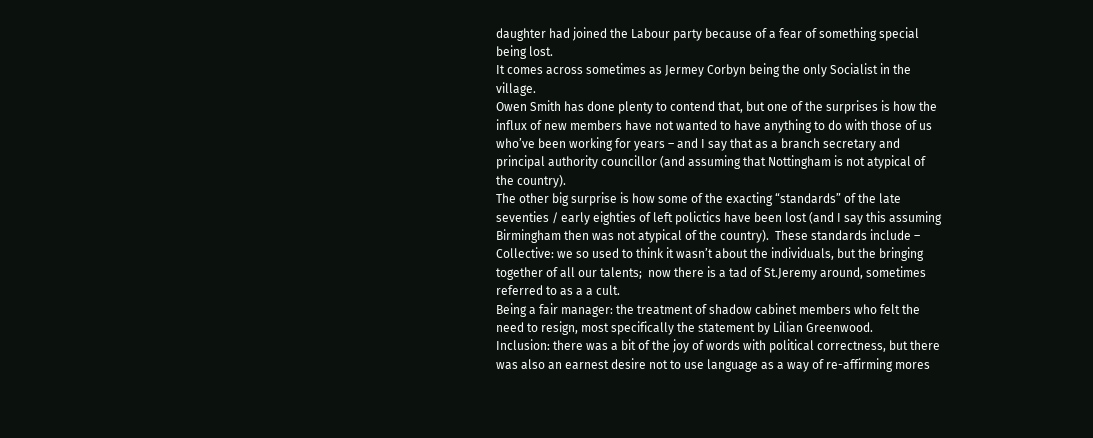daughter had joined the Labour party because of a fear of something special being lost.
It comes across sometimes as Jermey Corbyn being the only Socialist in the village.
Owen Smith has done plenty to contend that, but one of the surprises is how the influx of new members have not wanted to have anything to do with those of us who’ve been working for years – and I say that as a branch secretary and principal authority councillor (and assuming that Nottingham is not atypical of the country).
The other big surprise is how some of the exacting “standards” of the late seventies / early eighties of left polictics have been lost (and I say this assuming Birmingham then was not atypical of the country).  These standards include –
Collective: we so used to think it wasn’t about the individuals, but the bringing together of all our talents;  now there is a tad of St.Jeremy around, sometimes referred to as a a cult.
Being a fair manager: the treatment of shadow cabinet members who felt the need to resign, most specifically the statement by Lilian Greenwood.
Inclusion: there was a bit of the joy of words with political correctness, but there was also an earnest desire not to use language as a way of re-affirming mores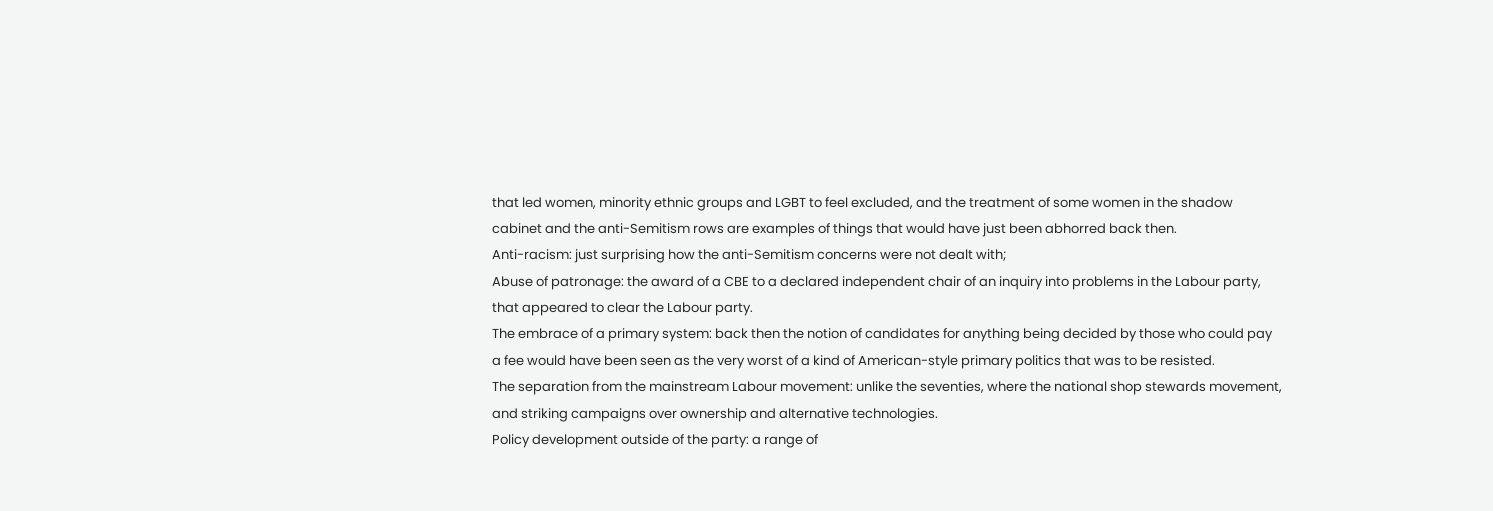that led women, minority ethnic groups and LGBT to feel excluded, and the treatment of some women in the shadow cabinet and the anti-Semitism rows are examples of things that would have just been abhorred back then.
Anti-racism: just surprising how the anti-Semitism concerns were not dealt with;
Abuse of patronage: the award of a CBE to a declared independent chair of an inquiry into problems in the Labour party, that appeared to clear the Labour party.
The embrace of a primary system: back then the notion of candidates for anything being decided by those who could pay a fee would have been seen as the very worst of a kind of American-style primary politics that was to be resisted.
The separation from the mainstream Labour movement: unlike the seventies, where the national shop stewards movement, and striking campaigns over ownership and alternative technologies.
Policy development outside of the party: a range of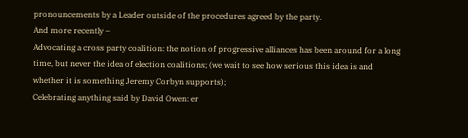pronouncements by a Leader outside of the procedures agreed by the party.
And more recently –
Advocating a cross party coalition: the notion of progressive alliances has been around for a long time, but never the idea of election coalitions; (we wait to see how serious this idea is and whether it is something Jeremy Corbyn supports);
Celebrating anything said by David Owen: er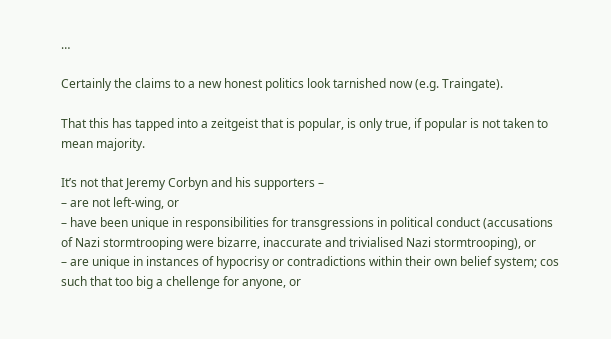…

Certainly the claims to a new honest politics look tarnished now (e.g. Traingate).

That this has tapped into a zeitgeist that is popular, is only true, if popular is not taken to mean majority.

It’s not that Jeremy Corbyn and his supporters –
– are not left-wing, or
– have been unique in responsibilities for transgressions in political conduct (accusations of Nazi stormtrooping were bizarre, inaccurate and trivialised Nazi stormtrooping), or
– are unique in instances of hypocrisy or contradictions within their own belief system; cos such that too big a chellenge for anyone, or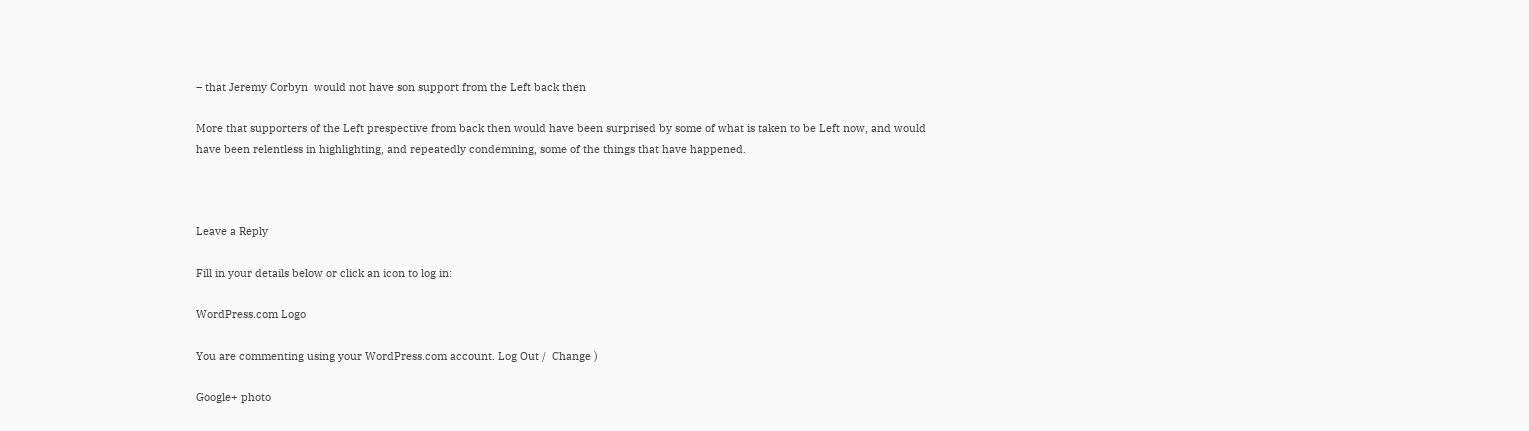– that Jeremy Corbyn  would not have son support from the Left back then

More that supporters of the Left prespective from back then would have been surprised by some of what is taken to be Left now, and would have been relentless in highlighting, and repeatedly condemning, some of the things that have happened.



Leave a Reply

Fill in your details below or click an icon to log in:

WordPress.com Logo

You are commenting using your WordPress.com account. Log Out /  Change )

Google+ photo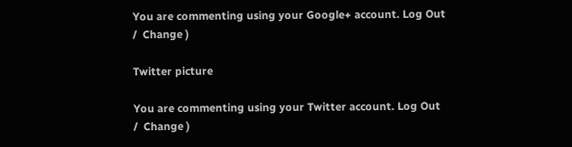You are commenting using your Google+ account. Log Out /  Change )

Twitter picture

You are commenting using your Twitter account. Log Out /  Change )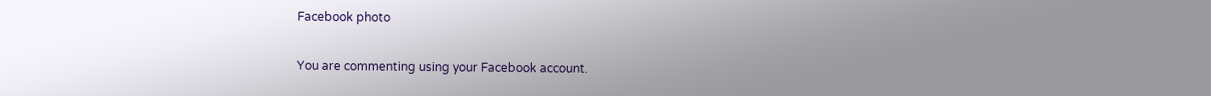Facebook photo

You are commenting using your Facebook account.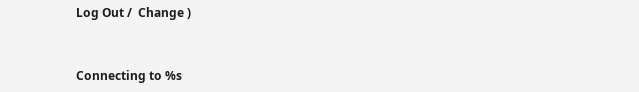Log Out /  Change )


Connecting to %s